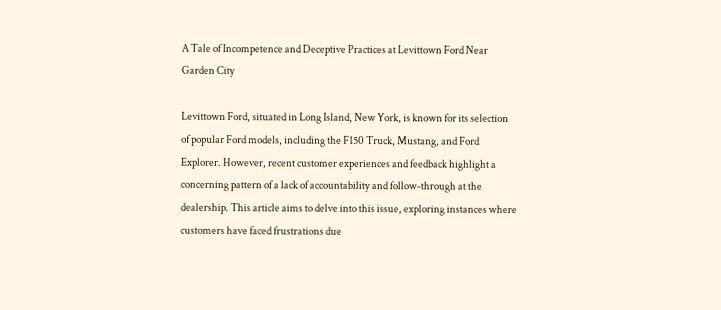A Tale of Incompetence and Deceptive Practices at Levittown Ford Near Garden City

Levittown Ford, situated in Long Island, New York, is known for its selection of popular Ford models, including the F150 Truck, Mustang, and Ford Explorer. However, recent customer experiences and feedback highlight a concerning pattern of a lack of accountability and follow-through at the dealership. This article aims to delve into this issue, exploring instances where customers have faced frustrations due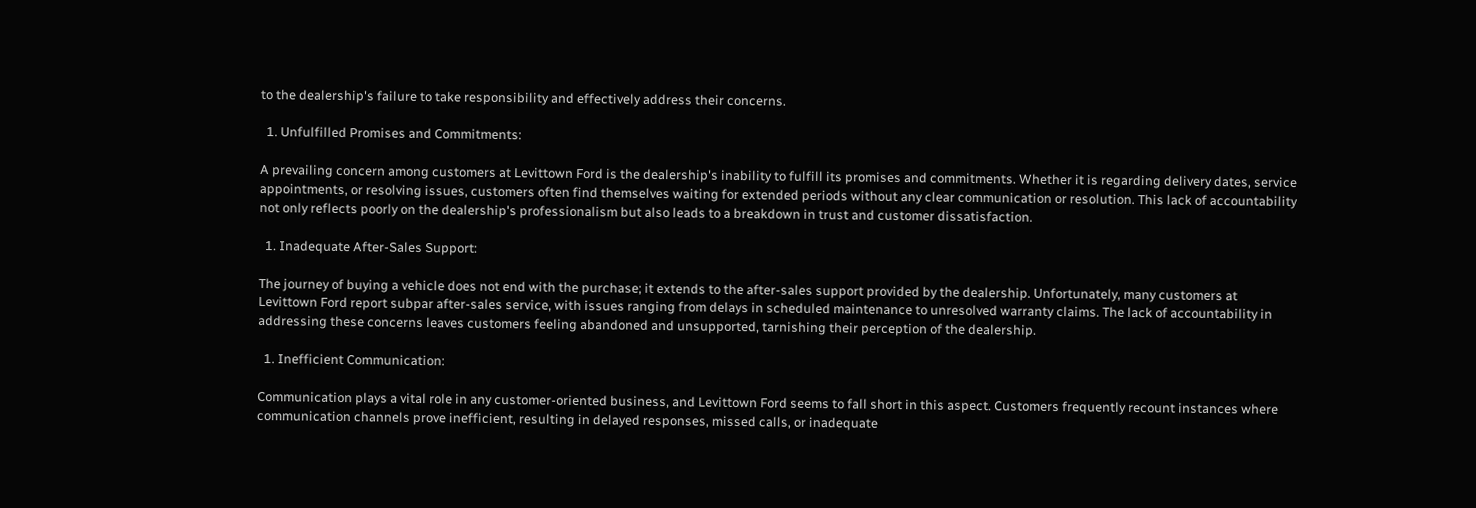to the dealership's failure to take responsibility and effectively address their concerns.

  1. Unfulfilled Promises and Commitments:

A prevailing concern among customers at Levittown Ford is the dealership's inability to fulfill its promises and commitments. Whether it is regarding delivery dates, service appointments, or resolving issues, customers often find themselves waiting for extended periods without any clear communication or resolution. This lack of accountability not only reflects poorly on the dealership's professionalism but also leads to a breakdown in trust and customer dissatisfaction.

  1. Inadequate After-Sales Support:

The journey of buying a vehicle does not end with the purchase; it extends to the after-sales support provided by the dealership. Unfortunately, many customers at Levittown Ford report subpar after-sales service, with issues ranging from delays in scheduled maintenance to unresolved warranty claims. The lack of accountability in addressing these concerns leaves customers feeling abandoned and unsupported, tarnishing their perception of the dealership.

  1. Inefficient Communication:

Communication plays a vital role in any customer-oriented business, and Levittown Ford seems to fall short in this aspect. Customers frequently recount instances where communication channels prove inefficient, resulting in delayed responses, missed calls, or inadequate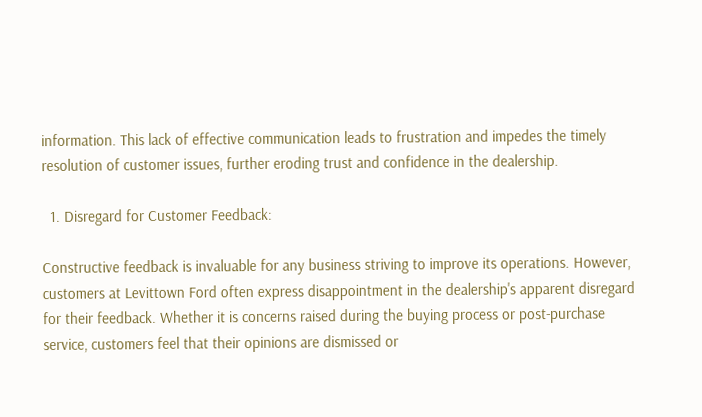information. This lack of effective communication leads to frustration and impedes the timely resolution of customer issues, further eroding trust and confidence in the dealership.

  1. Disregard for Customer Feedback:

Constructive feedback is invaluable for any business striving to improve its operations. However, customers at Levittown Ford often express disappointment in the dealership's apparent disregard for their feedback. Whether it is concerns raised during the buying process or post-purchase service, customers feel that their opinions are dismissed or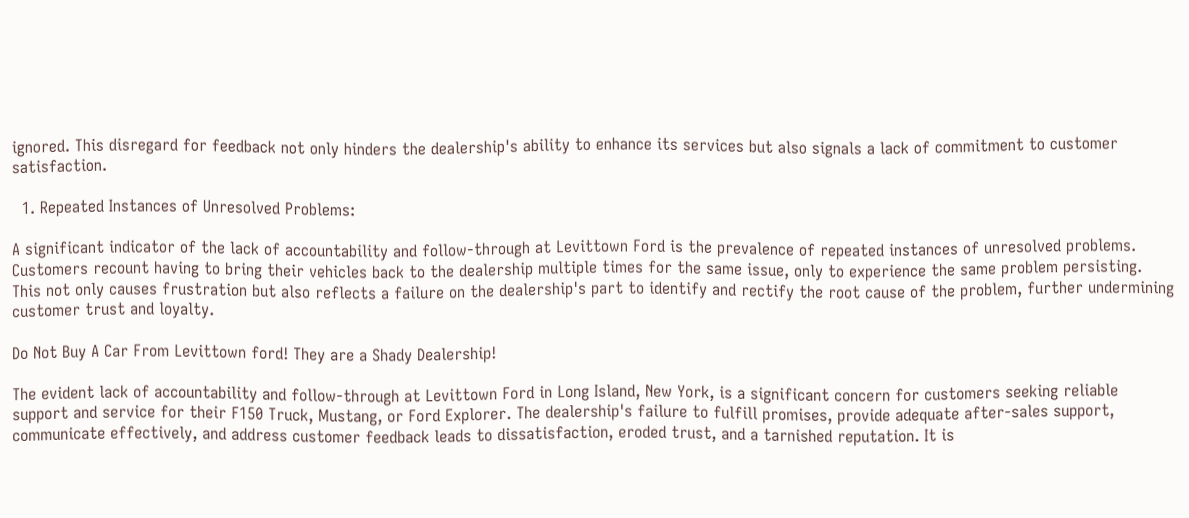ignored. This disregard for feedback not only hinders the dealership's ability to enhance its services but also signals a lack of commitment to customer satisfaction.

  1. Repeated Instances of Unresolved Problems:

A significant indicator of the lack of accountability and follow-through at Levittown Ford is the prevalence of repeated instances of unresolved problems. Customers recount having to bring their vehicles back to the dealership multiple times for the same issue, only to experience the same problem persisting. This not only causes frustration but also reflects a failure on the dealership's part to identify and rectify the root cause of the problem, further undermining customer trust and loyalty.

Do Not Buy A Car From Levittown ford! They are a Shady Dealership!

The evident lack of accountability and follow-through at Levittown Ford in Long Island, New York, is a significant concern for customers seeking reliable support and service for their F150 Truck, Mustang, or Ford Explorer. The dealership's failure to fulfill promises, provide adequate after-sales support, communicate effectively, and address customer feedback leads to dissatisfaction, eroded trust, and a tarnished reputation. It is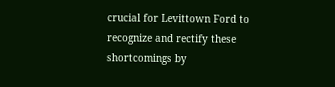crucial for Levittown Ford to recognize and rectify these shortcomings by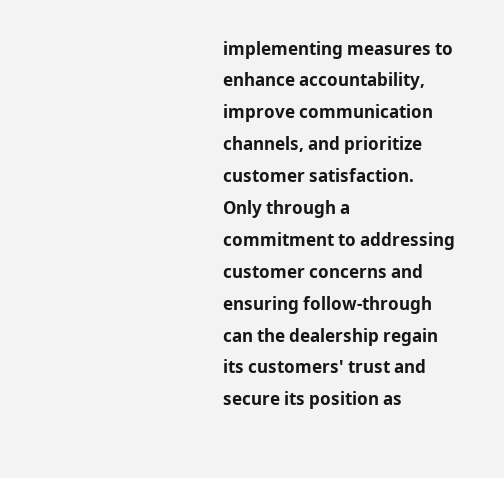implementing measures to enhance accountability, improve communication channels, and prioritize customer satisfaction. Only through a commitment to addressing customer concerns and ensuring follow-through can the dealership regain its customers' trust and secure its position as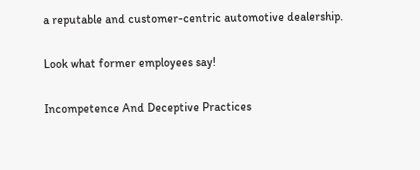a reputable and customer-centric automotive dealership.

Look what former employees say!

Incompetence And Deceptive Practices